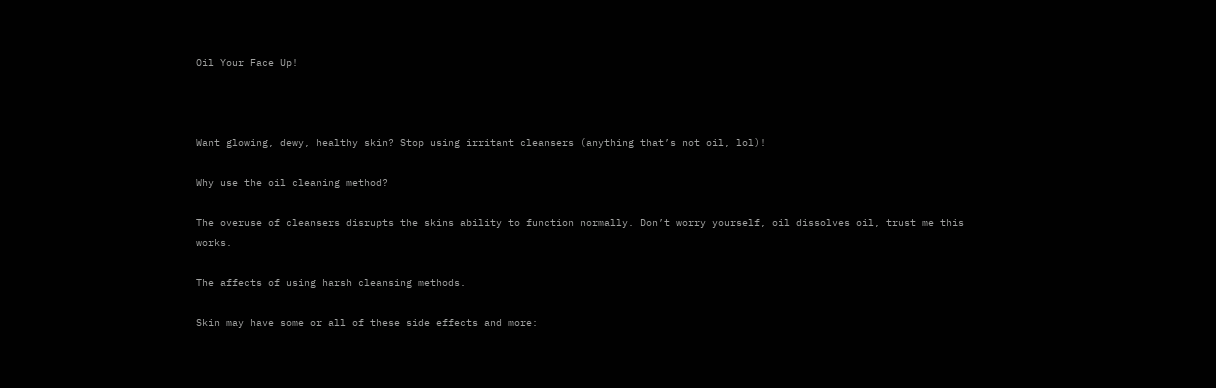Oil Your Face Up!



Want glowing, dewy, healthy skin? Stop using irritant cleansers (anything that’s not oil, lol)!

Why use the oil cleaning method?

The overuse of cleansers disrupts the skins ability to function normally. Don’t worry yourself, oil dissolves oil, trust me this works.

The affects of using harsh cleansing methods.

Skin may have some or all of these side effects and more: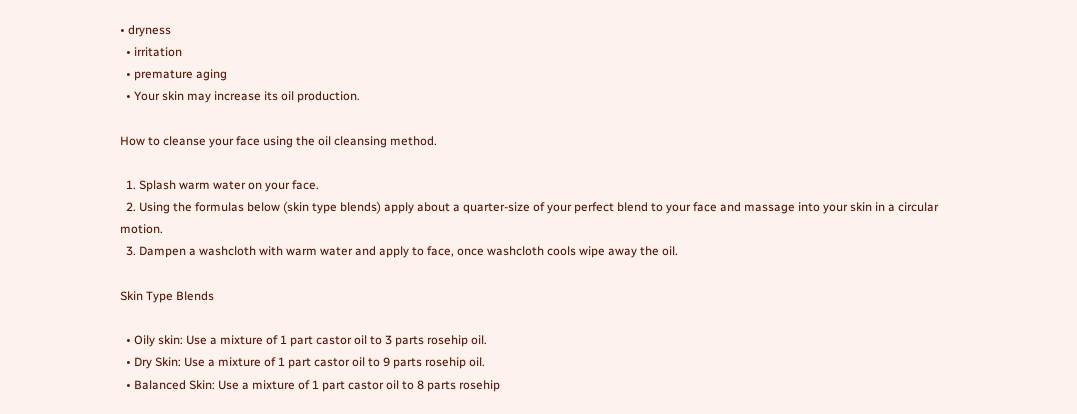• dryness
  • irritation
  • premature aging
  • Your skin may increase its oil production.

How to cleanse your face using the oil cleansing method.

  1. Splash warm water on your face.
  2. Using the formulas below (skin type blends) apply about a quarter-size of your perfect blend to your face and massage into your skin in a circular motion.
  3. Dampen a washcloth with warm water and apply to face, once washcloth cools wipe away the oil.

Skin Type Blends

  • Oily skin: Use a mixture of 1 part castor oil to 3 parts rosehip oil.
  • Dry Skin: Use a mixture of 1 part castor oil to 9 parts rosehip oil.
  • Balanced Skin: Use a mixture of 1 part castor oil to 8 parts rosehip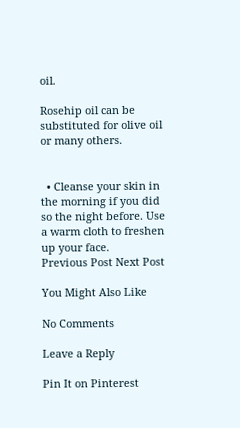oil.

Rosehip oil can be substituted for olive oil or many others.


  • Cleanse your skin in the morning if you did so the night before. Use a warm cloth to freshen up your face.
Previous Post Next Post

You Might Also Like

No Comments

Leave a Reply

Pin It on Pinterest